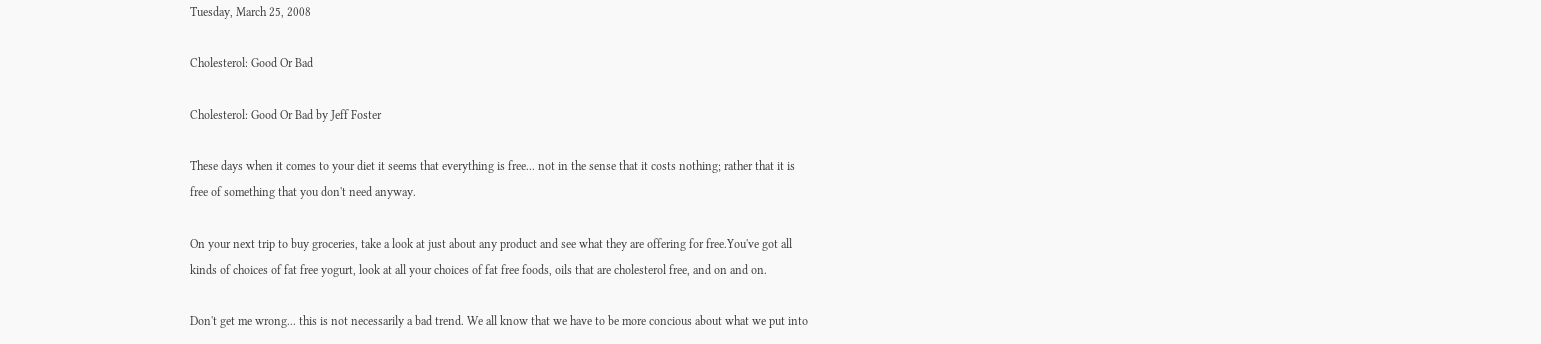Tuesday, March 25, 2008

Cholesterol: Good Or Bad

Cholesterol: Good Or Bad by Jeff Foster

These days when it comes to your diet it seems that everything is free... not in the sense that it costs nothing; rather that it is free of something that you don't need anyway.

On your next trip to buy groceries, take a look at just about any product and see what they are offering for free.You've got all kinds of choices of fat free yogurt, look at all your choices of fat free foods, oils that are cholesterol free, and on and on.

Don't get me wrong... this is not necessarily a bad trend. We all know that we have to be more concious about what we put into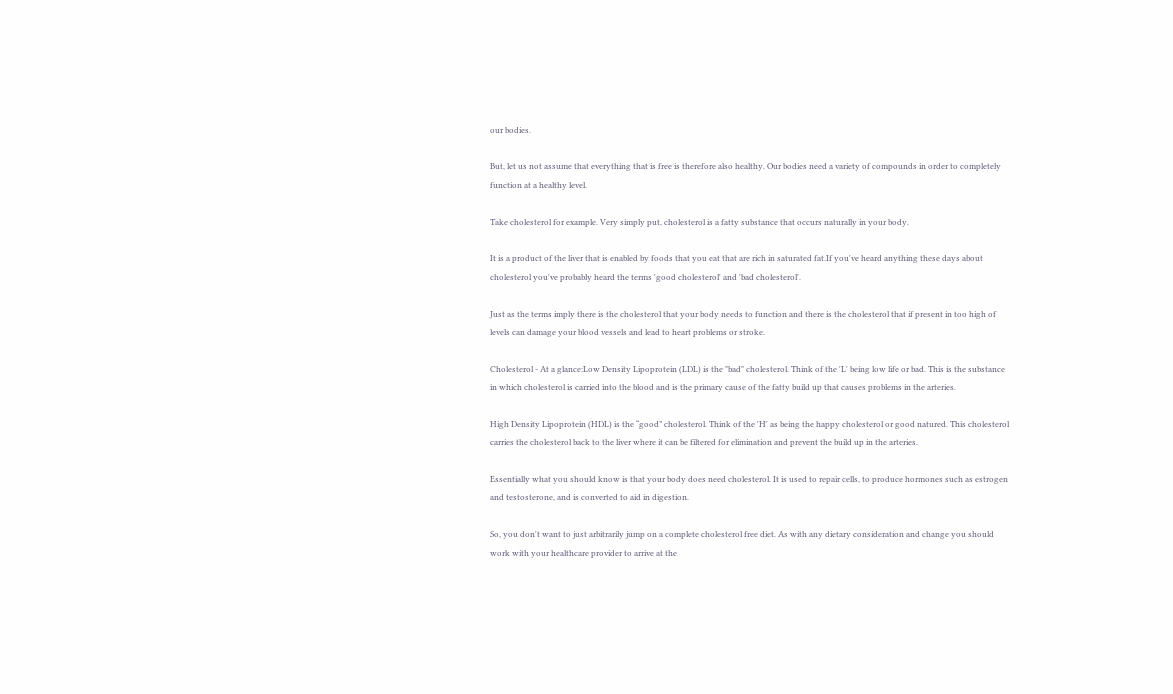our bodies.

But, let us not assume that everything that is free is therefore also healthy. Our bodies need a variety of compounds in order to completely function at a healthy level.

Take cholesterol for example. Very simply put, cholesterol is a fatty substance that occurs naturally in your body.

It is a product of the liver that is enabled by foods that you eat that are rich in saturated fat.If you've heard anything these days about cholesterol you've probably heard the terms 'good cholesterol' and 'bad cholesterol'.

Just as the terms imply there is the cholesterol that your body needs to function and there is the cholesterol that if present in too high of levels can damage your blood vessels and lead to heart problems or stroke.

Cholesterol - At a glance:Low Density Lipoprotein (LDL) is the "bad" cholesterol. Think of the 'L' being low life or bad. This is the substance in which cholesterol is carried into the blood and is the primary cause of the fatty build up that causes problems in the arteries.

High Density Lipoprotein (HDL) is the “good” cholesterol. Think of the 'H' as being the happy cholesterol or good natured. This cholesterol carries the cholesterol back to the liver where it can be filtered for elimination and prevent the build up in the arteries.

Essentially what you should know is that your body does need cholesterol. It is used to repair cells, to produce hormones such as estrogen and testosterone, and is converted to aid in digestion.

So, you don't want to just arbitrarily jump on a complete cholesterol free diet. As with any dietary consideration and change you should work with your healthcare provider to arrive at the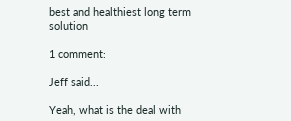best and healthiest long term solution

1 comment:

Jeff said...

Yeah, what is the deal with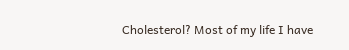Cholesterol? Most of my life I have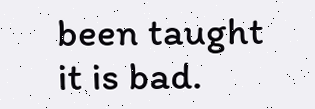been taught it is bad.